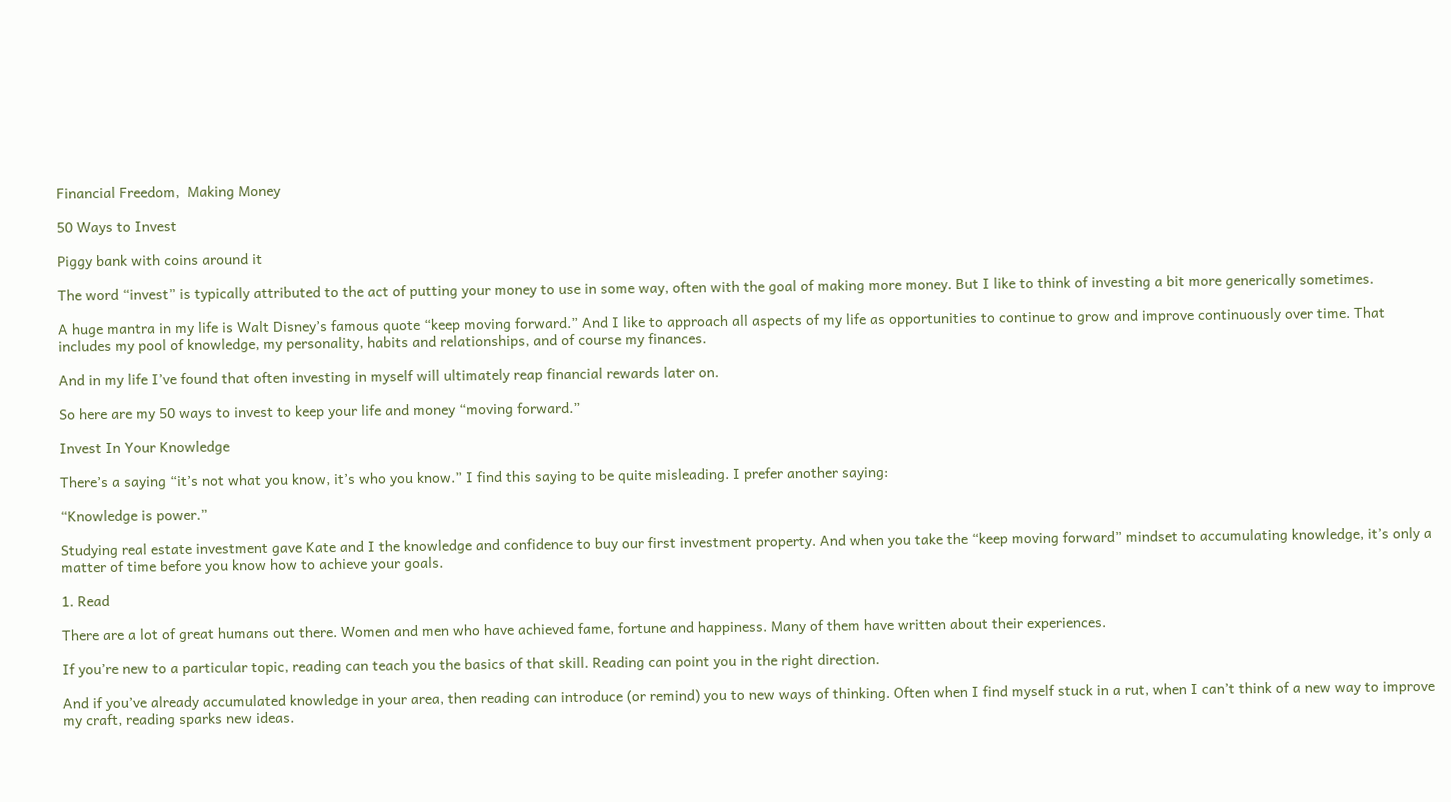Financial Freedom,  Making Money

50 Ways to Invest

Piggy bank with coins around it

The word “invest” is typically attributed to the act of putting your money to use in some way, often with the goal of making more money. But I like to think of investing a bit more generically sometimes.

A huge mantra in my life is Walt Disney’s famous quote “keep moving forward.” And I like to approach all aspects of my life as opportunities to continue to grow and improve continuously over time. That includes my pool of knowledge, my personality, habits and relationships, and of course my finances.

And in my life I’ve found that often investing in myself will ultimately reap financial rewards later on.

So here are my 50 ways to invest to keep your life and money “moving forward.”

Invest In Your Knowledge

There’s a saying “it’s not what you know, it’s who you know.” I find this saying to be quite misleading. I prefer another saying:

“Knowledge is power.”

Studying real estate investment gave Kate and I the knowledge and confidence to buy our first investment property. And when you take the “keep moving forward” mindset to accumulating knowledge, it’s only a matter of time before you know how to achieve your goals.

1. Read

There are a lot of great humans out there. Women and men who have achieved fame, fortune and happiness. Many of them have written about their experiences.

If you’re new to a particular topic, reading can teach you the basics of that skill. Reading can point you in the right direction.

And if you’ve already accumulated knowledge in your area, then reading can introduce (or remind) you to new ways of thinking. Often when I find myself stuck in a rut, when I can’t think of a new way to improve my craft, reading sparks new ideas.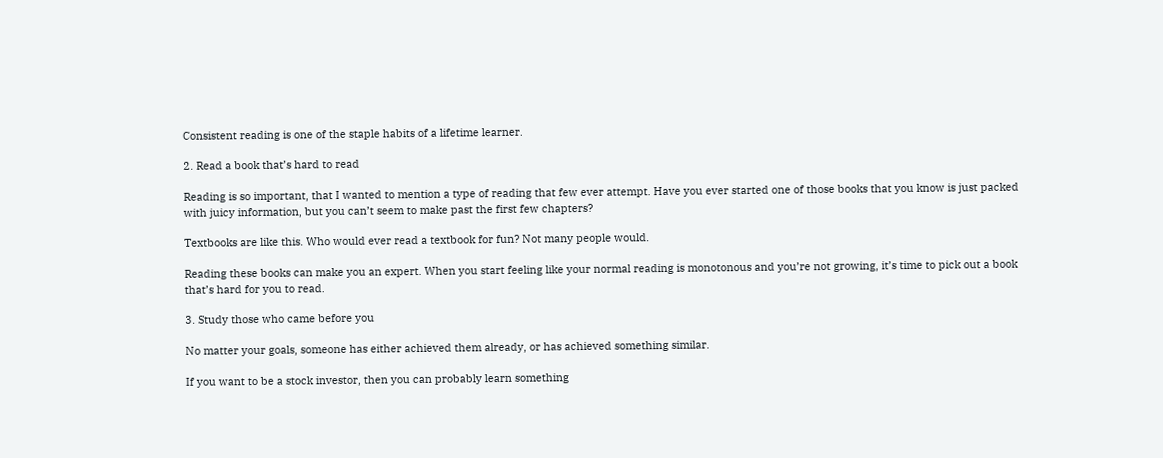Consistent reading is one of the staple habits of a lifetime learner.

2. Read a book that’s hard to read

Reading is so important, that I wanted to mention a type of reading that few ever attempt. Have you ever started one of those books that you know is just packed with juicy information, but you can’t seem to make past the first few chapters?

Textbooks are like this. Who would ever read a textbook for fun? Not many people would.

Reading these books can make you an expert. When you start feeling like your normal reading is monotonous and you’re not growing, it’s time to pick out a book that’s hard for you to read.

3. Study those who came before you

No matter your goals, someone has either achieved them already, or has achieved something similar.

If you want to be a stock investor, then you can probably learn something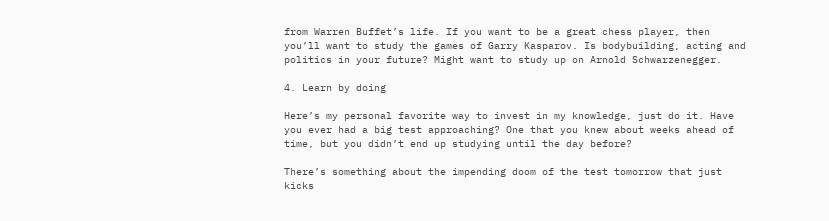from Warren Buffet’s life. If you want to be a great chess player, then you’ll want to study the games of Garry Kasparov. Is bodybuilding, acting and politics in your future? Might want to study up on Arnold Schwarzenegger.

4. Learn by doing

Here’s my personal favorite way to invest in my knowledge, just do it. Have you ever had a big test approaching? One that you knew about weeks ahead of time, but you didn’t end up studying until the day before?

There’s something about the impending doom of the test tomorrow that just kicks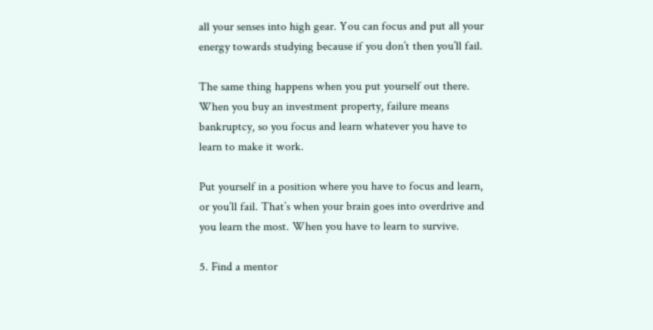all your senses into high gear. You can focus and put all your energy towards studying because if you don’t then you’ll fail.

The same thing happens when you put yourself out there. When you buy an investment property, failure means bankruptcy, so you focus and learn whatever you have to learn to make it work.

Put yourself in a position where you have to focus and learn, or you’ll fail. That’s when your brain goes into overdrive and you learn the most. When you have to learn to survive.

5. Find a mentor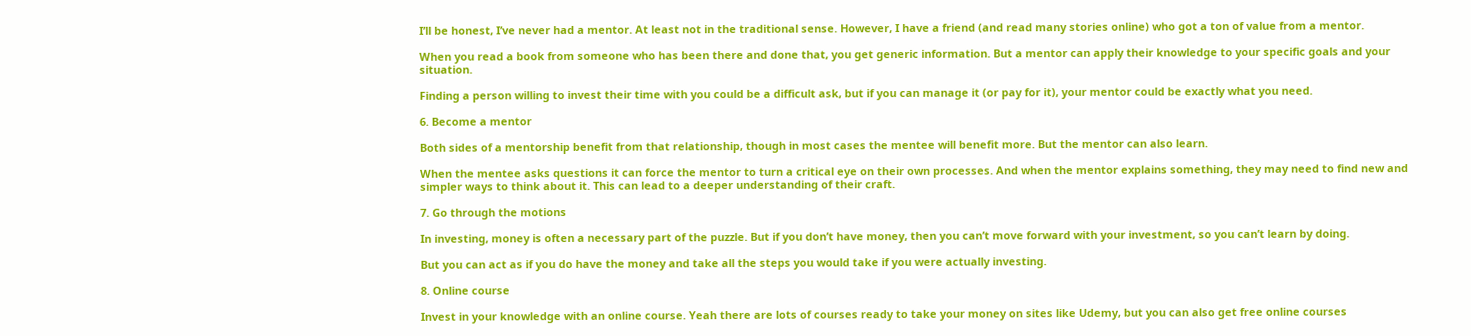I’ll be honest, I’ve never had a mentor. At least not in the traditional sense. However, I have a friend (and read many stories online) who got a ton of value from a mentor.

When you read a book from someone who has been there and done that, you get generic information. But a mentor can apply their knowledge to your specific goals and your situation.

Finding a person willing to invest their time with you could be a difficult ask, but if you can manage it (or pay for it), your mentor could be exactly what you need.

6. Become a mentor

Both sides of a mentorship benefit from that relationship, though in most cases the mentee will benefit more. But the mentor can also learn.

When the mentee asks questions it can force the mentor to turn a critical eye on their own processes. And when the mentor explains something, they may need to find new and simpler ways to think about it. This can lead to a deeper understanding of their craft.

7. Go through the motions

In investing, money is often a necessary part of the puzzle. But if you don’t have money, then you can’t move forward with your investment, so you can’t learn by doing.

But you can act as if you do have the money and take all the steps you would take if you were actually investing.

8. Online course

Invest in your knowledge with an online course. Yeah there are lots of courses ready to take your money on sites like Udemy, but you can also get free online courses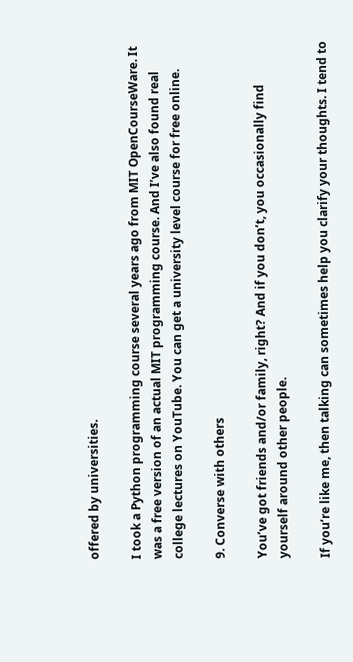offered by universities.

I took a Python programming course several years ago from MIT OpenCourseWare. It was a free version of an actual MIT programming course. And I’ve also found real college lectures on YouTube. You can get a university level course for free online.

9. Converse with others

You’ve got friends and/or family, right? And if you don’t, you occasionally find yourself around other people.

If you’re like me, then talking can sometimes help you clarify your thoughts. I tend to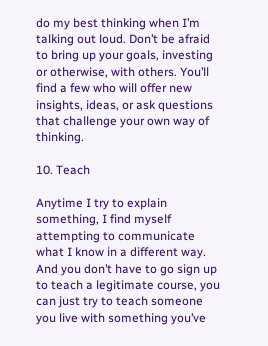do my best thinking when I’m talking out loud. Don’t be afraid to bring up your goals, investing or otherwise, with others. You’ll find a few who will offer new insights, ideas, or ask questions that challenge your own way of thinking.

10. Teach

Anytime I try to explain something, I find myself attempting to communicate what I know in a different way. And you don’t have to go sign up to teach a legitimate course, you can just try to teach someone you live with something you’ve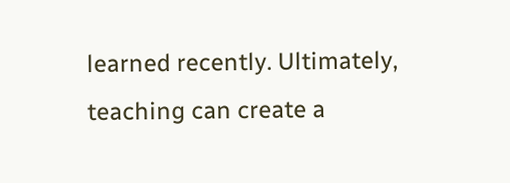learned recently. Ultimately, teaching can create a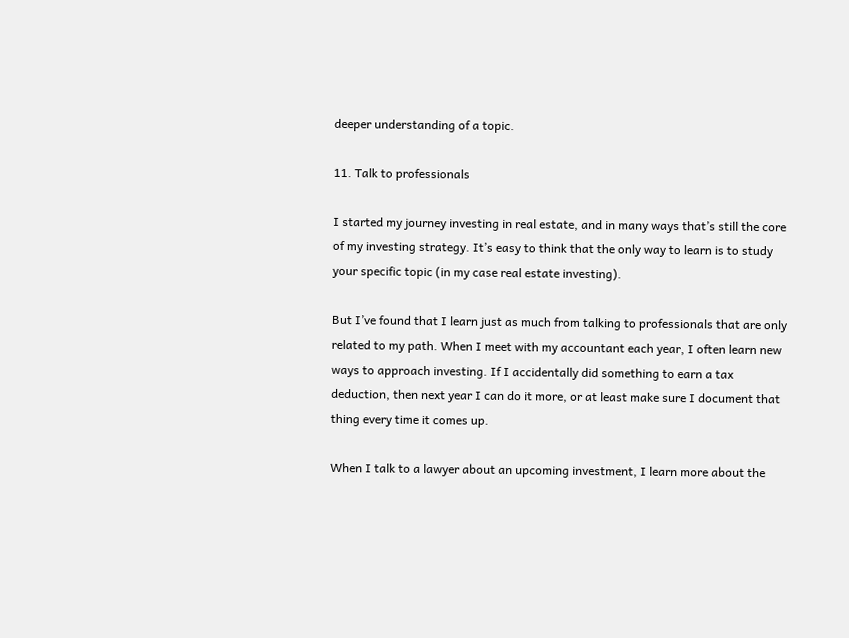deeper understanding of a topic.

11. Talk to professionals

I started my journey investing in real estate, and in many ways that’s still the core of my investing strategy. It’s easy to think that the only way to learn is to study your specific topic (in my case real estate investing).

But I’ve found that I learn just as much from talking to professionals that are only related to my path. When I meet with my accountant each year, I often learn new ways to approach investing. If I accidentally did something to earn a tax deduction, then next year I can do it more, or at least make sure I document that thing every time it comes up.

When I talk to a lawyer about an upcoming investment, I learn more about the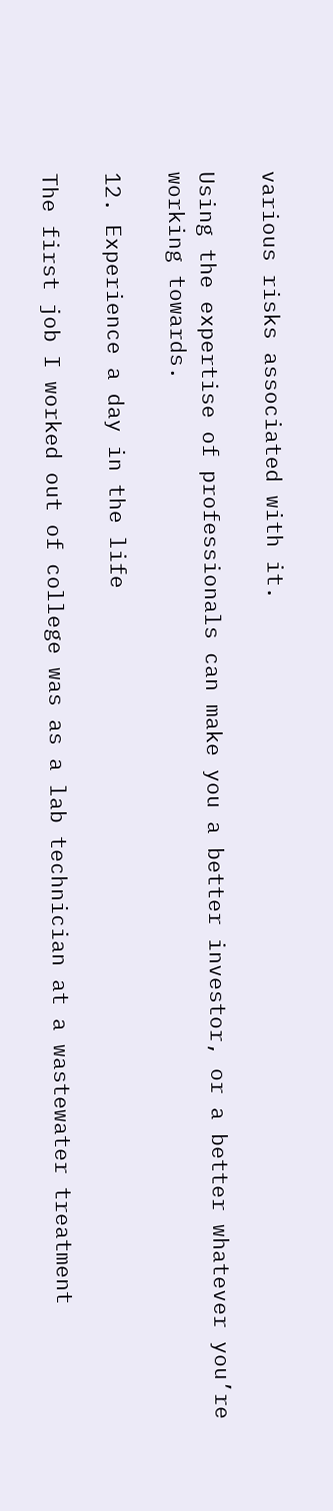various risks associated with it.

Using the expertise of professionals can make you a better investor, or a better whatever you’re working towards.

12. Experience a day in the life

The first job I worked out of college was as a lab technician at a wastewater treatment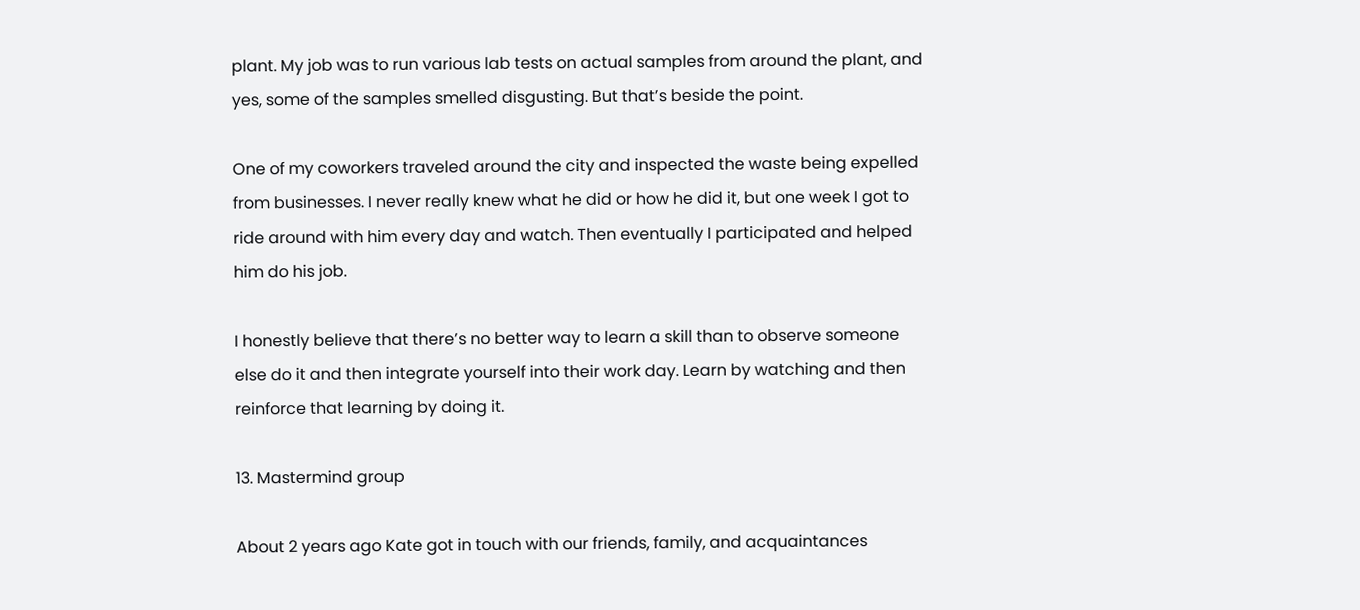plant. My job was to run various lab tests on actual samples from around the plant, and yes, some of the samples smelled disgusting. But that’s beside the point.

One of my coworkers traveled around the city and inspected the waste being expelled from businesses. I never really knew what he did or how he did it, but one week I got to ride around with him every day and watch. Then eventually I participated and helped him do his job.

I honestly believe that there’s no better way to learn a skill than to observe someone else do it and then integrate yourself into their work day. Learn by watching and then reinforce that learning by doing it.

13. Mastermind group

About 2 years ago Kate got in touch with our friends, family, and acquaintances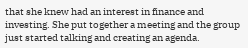that she knew had an interest in finance and investing. She put together a meeting and the group just started talking and creating an agenda.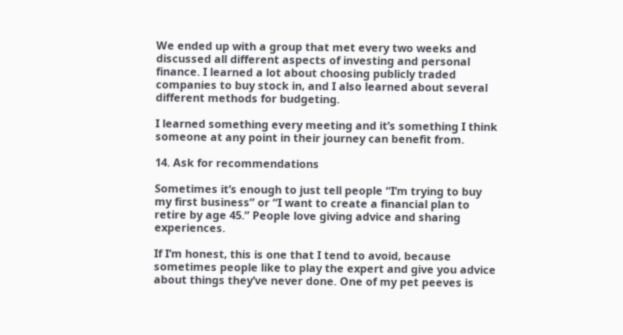We ended up with a group that met every two weeks and discussed all different aspects of investing and personal finance. I learned a lot about choosing publicly traded companies to buy stock in, and I also learned about several different methods for budgeting.

I learned something every meeting and it’s something I think someone at any point in their journey can benefit from.

14. Ask for recommendations

Sometimes it’s enough to just tell people “I’m trying to buy my first business” or “I want to create a financial plan to retire by age 45.” People love giving advice and sharing experiences.

If I’m honest, this is one that I tend to avoid, because sometimes people like to play the expert and give you advice about things they’ve never done. One of my pet peeves is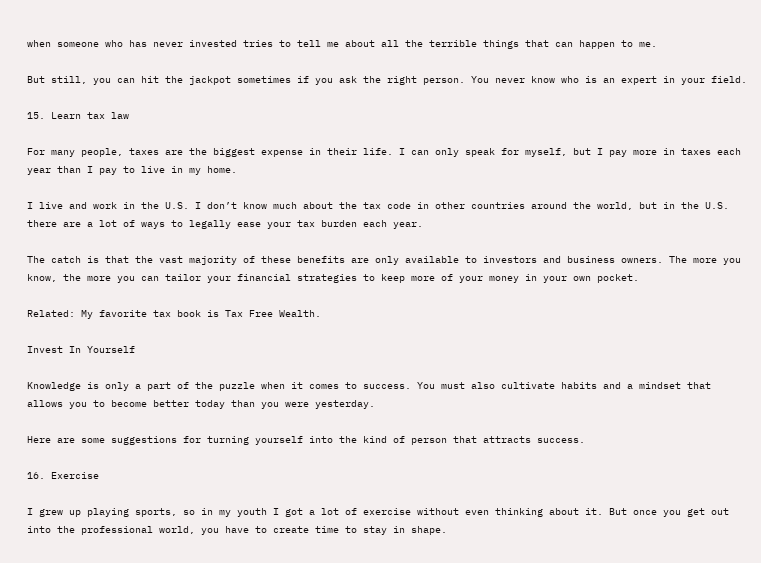when someone who has never invested tries to tell me about all the terrible things that can happen to me.

But still, you can hit the jackpot sometimes if you ask the right person. You never know who is an expert in your field.

15. Learn tax law

For many people, taxes are the biggest expense in their life. I can only speak for myself, but I pay more in taxes each year than I pay to live in my home.

I live and work in the U.S. I don’t know much about the tax code in other countries around the world, but in the U.S. there are a lot of ways to legally ease your tax burden each year.

The catch is that the vast majority of these benefits are only available to investors and business owners. The more you know, the more you can tailor your financial strategies to keep more of your money in your own pocket.

Related: My favorite tax book is Tax Free Wealth.

Invest In Yourself

Knowledge is only a part of the puzzle when it comes to success. You must also cultivate habits and a mindset that allows you to become better today than you were yesterday.

Here are some suggestions for turning yourself into the kind of person that attracts success.

16. Exercise

I grew up playing sports, so in my youth I got a lot of exercise without even thinking about it. But once you get out into the professional world, you have to create time to stay in shape.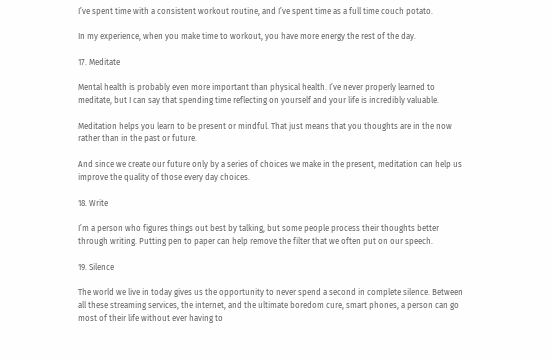I’ve spent time with a consistent workout routine, and I’ve spent time as a full time couch potato.

In my experience, when you make time to workout, you have more energy the rest of the day.

17. Meditate

Mental health is probably even more important than physical health. I’ve never properly learned to meditate, but I can say that spending time reflecting on yourself and your life is incredibly valuable.

Meditation helps you learn to be present or mindful. That just means that you thoughts are in the now rather than in the past or future.

And since we create our future only by a series of choices we make in the present, meditation can help us improve the quality of those every day choices.

18. Write

I’m a person who figures things out best by talking, but some people process their thoughts better through writing. Putting pen to paper can help remove the filter that we often put on our speech.

19. Silence

The world we live in today gives us the opportunity to never spend a second in complete silence. Between all these streaming services, the internet, and the ultimate boredom cure, smart phones, a person can go most of their life without ever having to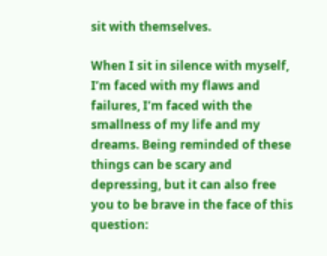sit with themselves.

When I sit in silence with myself, I’m faced with my flaws and failures, I’m faced with the smallness of my life and my dreams. Being reminded of these things can be scary and depressing, but it can also free you to be brave in the face of this question: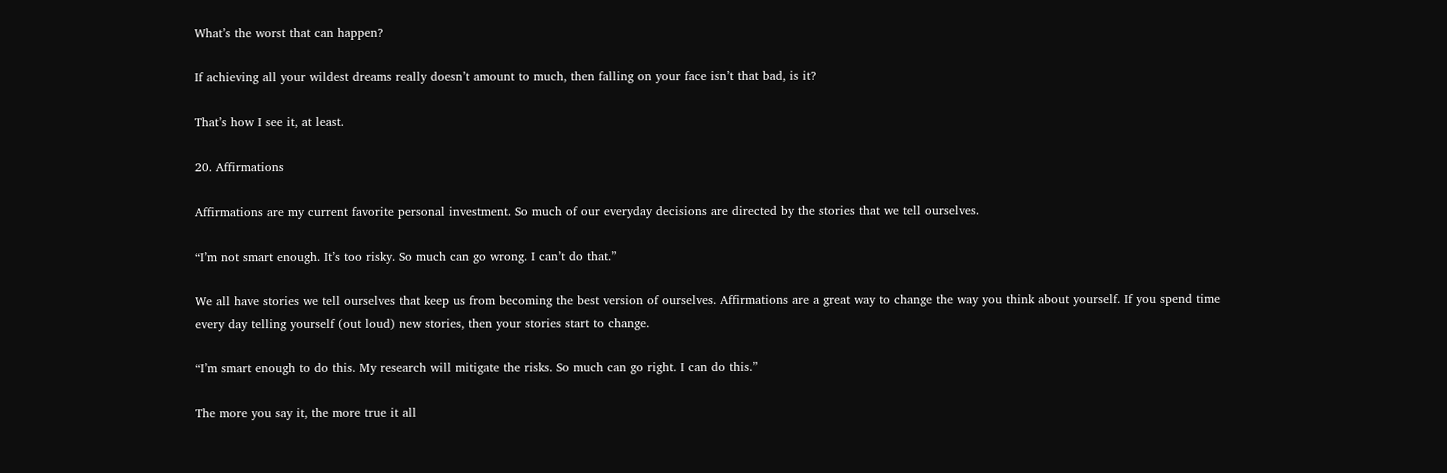What’s the worst that can happen?

If achieving all your wildest dreams really doesn’t amount to much, then falling on your face isn’t that bad, is it?

That’s how I see it, at least.

20. Affirmations

Affirmations are my current favorite personal investment. So much of our everyday decisions are directed by the stories that we tell ourselves.

“I’m not smart enough. It’s too risky. So much can go wrong. I can’t do that.”

We all have stories we tell ourselves that keep us from becoming the best version of ourselves. Affirmations are a great way to change the way you think about yourself. If you spend time every day telling yourself (out loud) new stories, then your stories start to change.

“I’m smart enough to do this. My research will mitigate the risks. So much can go right. I can do this.”

The more you say it, the more true it all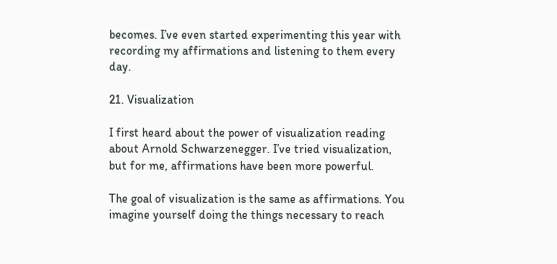becomes. I’ve even started experimenting this year with recording my affirmations and listening to them every day.

21. Visualization

I first heard about the power of visualization reading about Arnold Schwarzenegger. I’ve tried visualization, but for me, affirmations have been more powerful.

The goal of visualization is the same as affirmations. You imagine yourself doing the things necessary to reach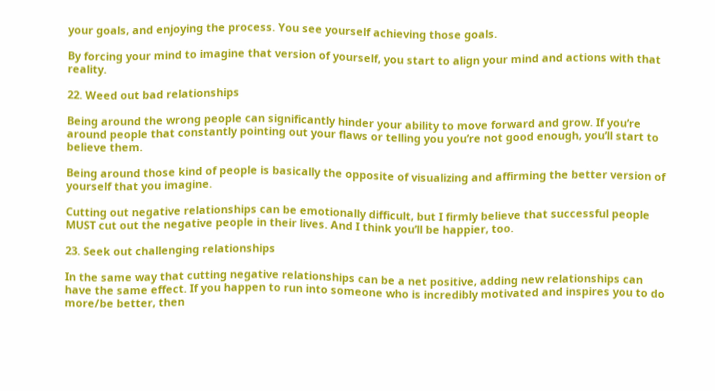your goals, and enjoying the process. You see yourself achieving those goals.

By forcing your mind to imagine that version of yourself, you start to align your mind and actions with that reality.

22. Weed out bad relationships

Being around the wrong people can significantly hinder your ability to move forward and grow. If you’re around people that constantly pointing out your flaws or telling you you’re not good enough, you’ll start to believe them.

Being around those kind of people is basically the opposite of visualizing and affirming the better version of yourself that you imagine.

Cutting out negative relationships can be emotionally difficult, but I firmly believe that successful people MUST cut out the negative people in their lives. And I think you’ll be happier, too.

23. Seek out challenging relationships

In the same way that cutting negative relationships can be a net positive, adding new relationships can have the same effect. If you happen to run into someone who is incredibly motivated and inspires you to do more/be better, then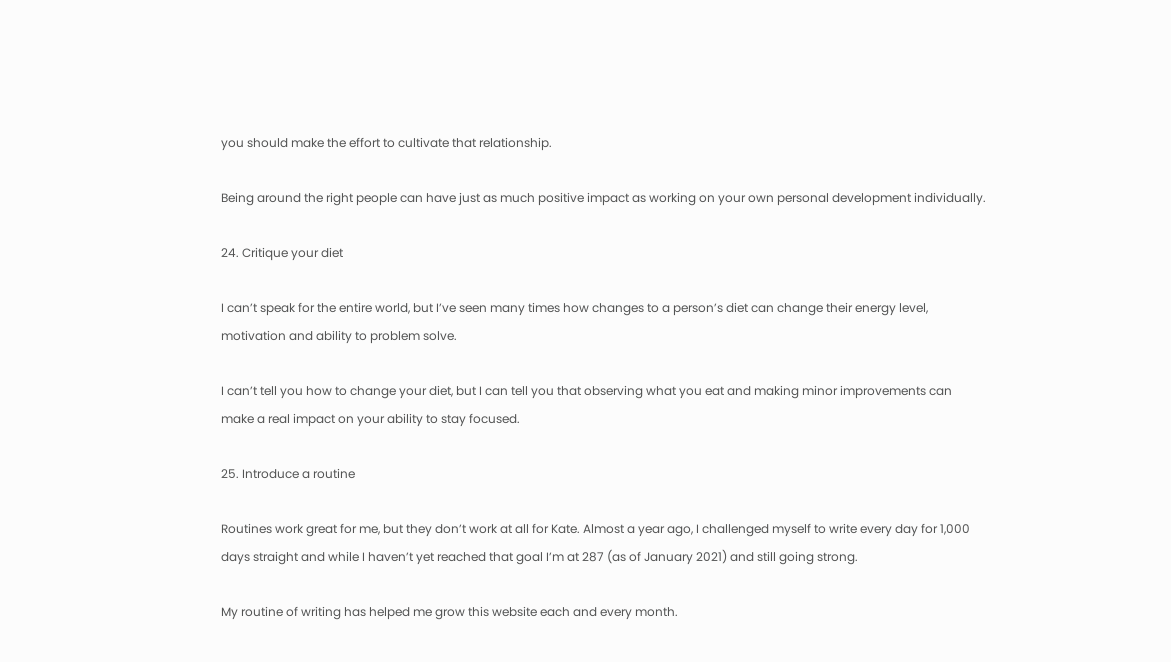you should make the effort to cultivate that relationship.

Being around the right people can have just as much positive impact as working on your own personal development individually.

24. Critique your diet

I can’t speak for the entire world, but I’ve seen many times how changes to a person’s diet can change their energy level, motivation and ability to problem solve.

I can’t tell you how to change your diet, but I can tell you that observing what you eat and making minor improvements can make a real impact on your ability to stay focused.

25. Introduce a routine

Routines work great for me, but they don’t work at all for Kate. Almost a year ago, I challenged myself to write every day for 1,000 days straight and while I haven’t yet reached that goal I’m at 287 (as of January 2021) and still going strong.

My routine of writing has helped me grow this website each and every month.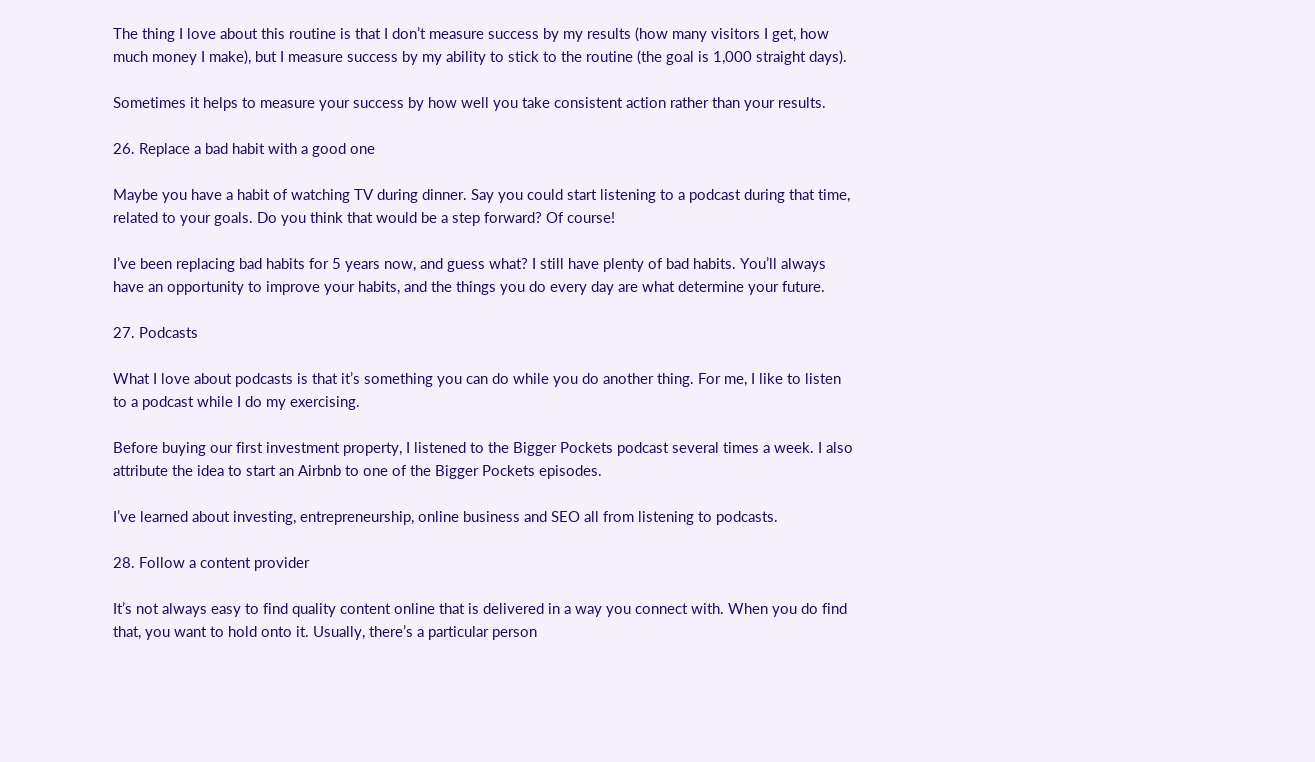The thing I love about this routine is that I don’t measure success by my results (how many visitors I get, how much money I make), but I measure success by my ability to stick to the routine (the goal is 1,000 straight days).

Sometimes it helps to measure your success by how well you take consistent action rather than your results.

26. Replace a bad habit with a good one

Maybe you have a habit of watching TV during dinner. Say you could start listening to a podcast during that time, related to your goals. Do you think that would be a step forward? Of course!

I’ve been replacing bad habits for 5 years now, and guess what? I still have plenty of bad habits. You’ll always have an opportunity to improve your habits, and the things you do every day are what determine your future.

27. Podcasts

What I love about podcasts is that it’s something you can do while you do another thing. For me, I like to listen to a podcast while I do my exercising.

Before buying our first investment property, I listened to the Bigger Pockets podcast several times a week. I also attribute the idea to start an Airbnb to one of the Bigger Pockets episodes.

I’ve learned about investing, entrepreneurship, online business and SEO all from listening to podcasts.

28. Follow a content provider

It’s not always easy to find quality content online that is delivered in a way you connect with. When you do find that, you want to hold onto it. Usually, there’s a particular person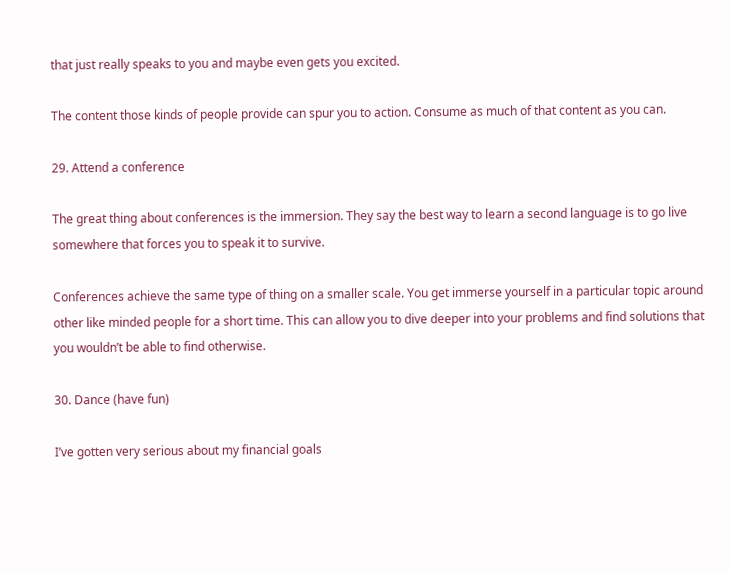that just really speaks to you and maybe even gets you excited.

The content those kinds of people provide can spur you to action. Consume as much of that content as you can.

29. Attend a conference

The great thing about conferences is the immersion. They say the best way to learn a second language is to go live somewhere that forces you to speak it to survive.

Conferences achieve the same type of thing on a smaller scale. You get immerse yourself in a particular topic around other like minded people for a short time. This can allow you to dive deeper into your problems and find solutions that you wouldn’t be able to find otherwise.

30. Dance (have fun)

I’ve gotten very serious about my financial goals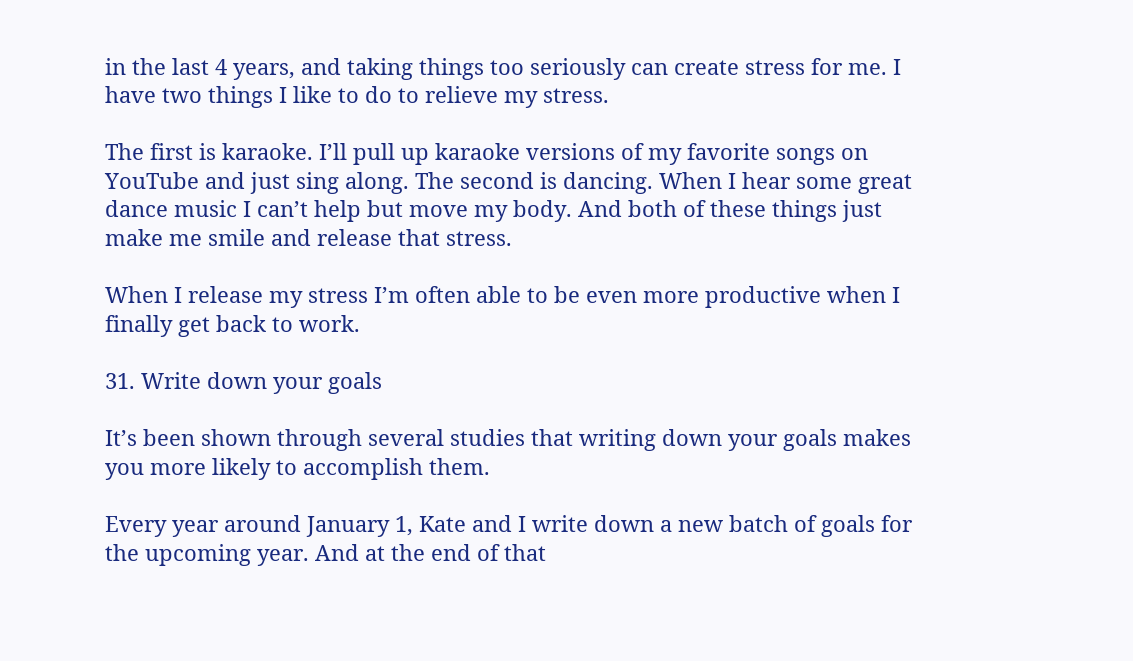in the last 4 years, and taking things too seriously can create stress for me. I have two things I like to do to relieve my stress.

The first is karaoke. I’ll pull up karaoke versions of my favorite songs on YouTube and just sing along. The second is dancing. When I hear some great dance music I can’t help but move my body. And both of these things just make me smile and release that stress.

When I release my stress I’m often able to be even more productive when I finally get back to work.

31. Write down your goals

It’s been shown through several studies that writing down your goals makes you more likely to accomplish them.

Every year around January 1, Kate and I write down a new batch of goals for the upcoming year. And at the end of that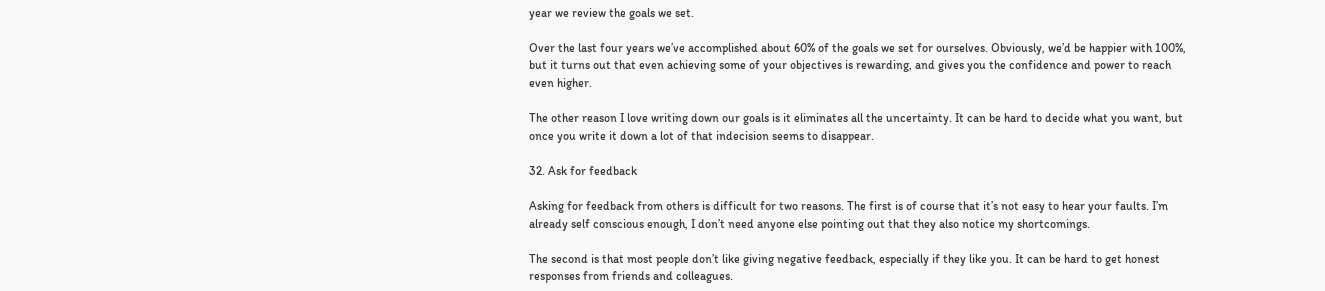year we review the goals we set.

Over the last four years we’ve accomplished about 60% of the goals we set for ourselves. Obviously, we’d be happier with 100%, but it turns out that even achieving some of your objectives is rewarding, and gives you the confidence and power to reach even higher.

The other reason I love writing down our goals is it eliminates all the uncertainty. It can be hard to decide what you want, but once you write it down a lot of that indecision seems to disappear.

32. Ask for feedback

Asking for feedback from others is difficult for two reasons. The first is of course that it’s not easy to hear your faults. I’m already self conscious enough, I don’t need anyone else pointing out that they also notice my shortcomings.

The second is that most people don’t like giving negative feedback, especially if they like you. It can be hard to get honest responses from friends and colleagues.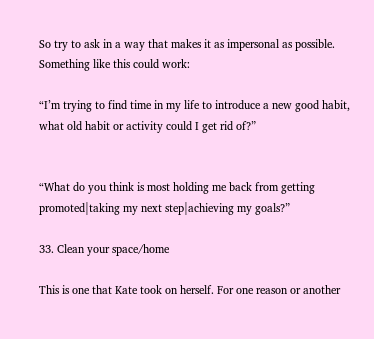So try to ask in a way that makes it as impersonal as possible. Something like this could work:

“I’m trying to find time in my life to introduce a new good habit, what old habit or activity could I get rid of?”


“What do you think is most holding me back from getting promoted|taking my next step|achieving my goals?”

33. Clean your space/home

This is one that Kate took on herself. For one reason or another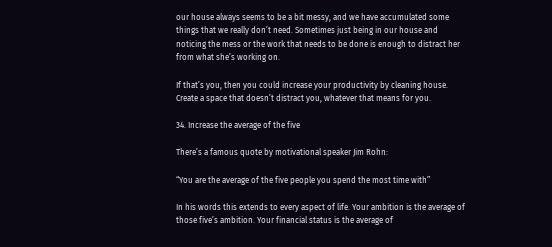our house always seems to be a bit messy, and we have accumulated some things that we really don’t need. Sometimes just being in our house and noticing the mess or the work that needs to be done is enough to distract her from what she’s working on.

If that’s you, then you could increase your productivity by cleaning house. Create a space that doesn’t distract you, whatever that means for you.

34. Increase the average of the five

There’s a famous quote by motivational speaker Jim Rohn:

“You are the average of the five people you spend the most time with”

In his words this extends to every aspect of life. Your ambition is the average of those five’s ambition. Your financial status is the average of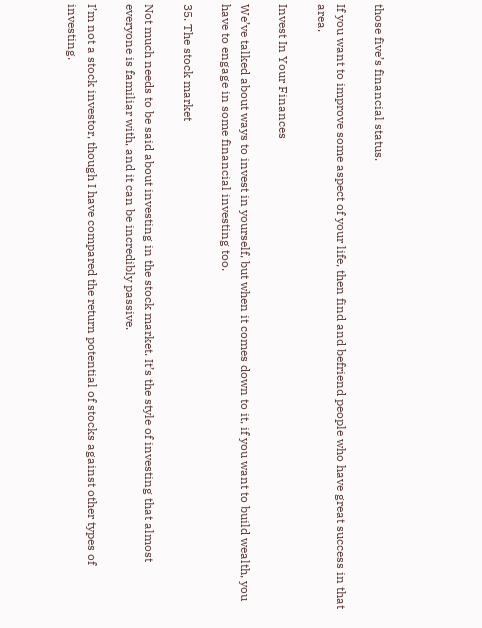those five’s financial status.

If you want to improve some aspect of your life, then find and befriend people who have great success in that area.

Invest In Your Finances

We’ve talked about ways to invest in yourself, but when it comes down to it, if you want to build wealth, you have to engage in some financial investing too.

35. The stock market

Not much needs to be said about investing in the stock market. It’s the style of investing that almost everyone is familiar with, and it can be incredibly passive.

I’m not a stock investor, though I have compared the return potential of stocks against other types of investing.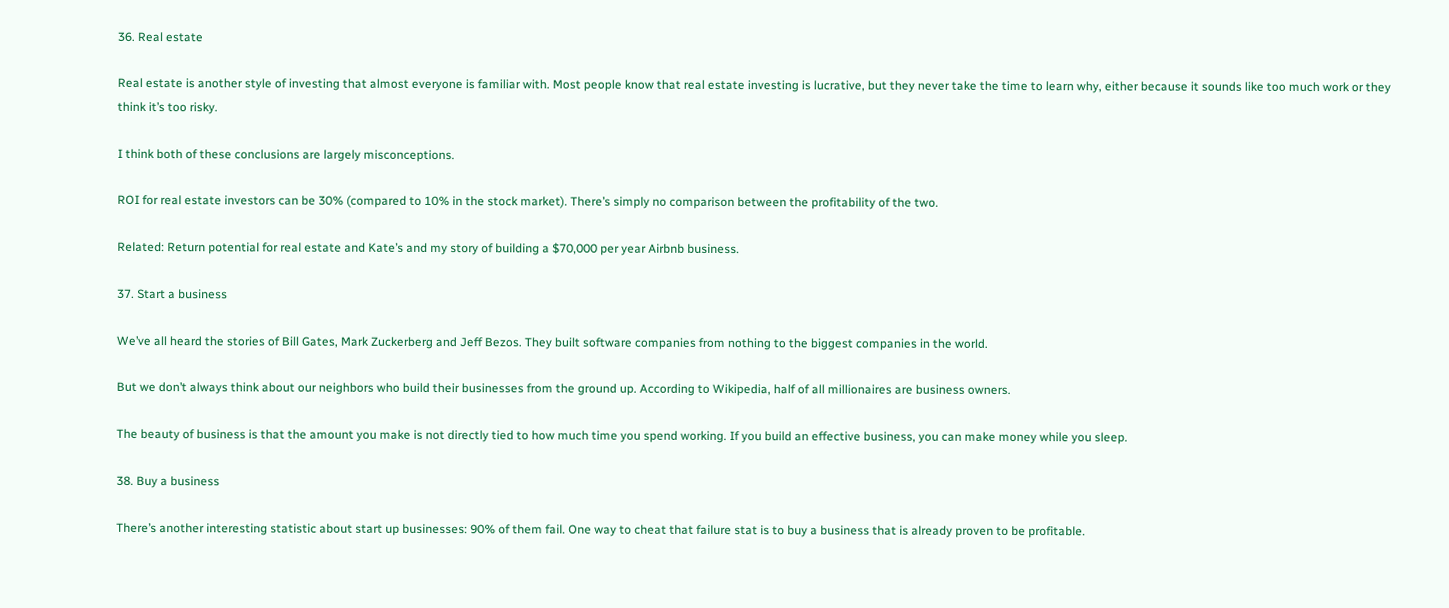36. Real estate

Real estate is another style of investing that almost everyone is familiar with. Most people know that real estate investing is lucrative, but they never take the time to learn why, either because it sounds like too much work or they think it’s too risky.

I think both of these conclusions are largely misconceptions.

ROI for real estate investors can be 30% (compared to 10% in the stock market). There’s simply no comparison between the profitability of the two.

Related: Return potential for real estate and Kate’s and my story of building a $70,000 per year Airbnb business.

37. Start a business

We’ve all heard the stories of Bill Gates, Mark Zuckerberg and Jeff Bezos. They built software companies from nothing to the biggest companies in the world.

But we don’t always think about our neighbors who build their businesses from the ground up. According to Wikipedia, half of all millionaires are business owners.

The beauty of business is that the amount you make is not directly tied to how much time you spend working. If you build an effective business, you can make money while you sleep.

38. Buy a business

There’s another interesting statistic about start up businesses: 90% of them fail. One way to cheat that failure stat is to buy a business that is already proven to be profitable.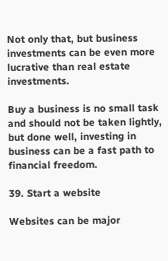Not only that, but business investments can be even more lucrative than real estate investments.

Buy a business is no small task and should not be taken lightly, but done well, investing in business can be a fast path to financial freedom.

39. Start a website

Websites can be major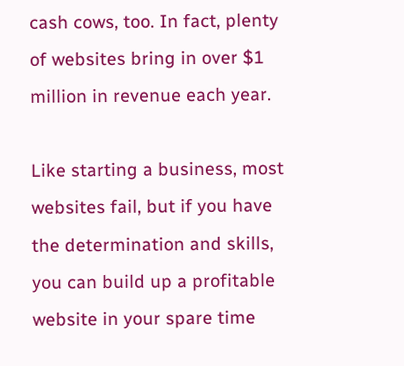cash cows, too. In fact, plenty of websites bring in over $1 million in revenue each year.

Like starting a business, most websites fail, but if you have the determination and skills, you can build up a profitable website in your spare time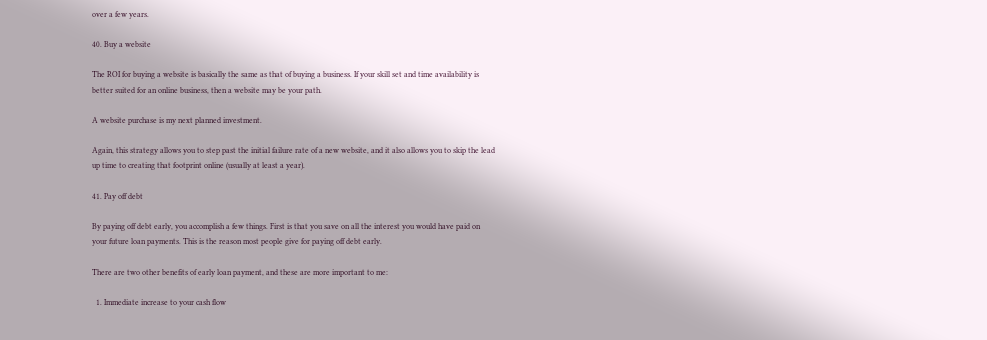over a few years.

40. Buy a website

The ROI for buying a website is basically the same as that of buying a business. If your skill set and time availability is better suited for an online business, then a website may be your path.

A website purchase is my next planned investment.

Again, this strategy allows you to step past the initial failure rate of a new website, and it also allows you to skip the lead up time to creating that footprint online (usually at least a year).

41. Pay off debt

By paying off debt early, you accomplish a few things. First is that you save on all the interest you would have paid on your future loan payments. This is the reason most people give for paying off debt early.

There are two other benefits of early loan payment, and these are more important to me:

  1. Immediate increase to your cash flow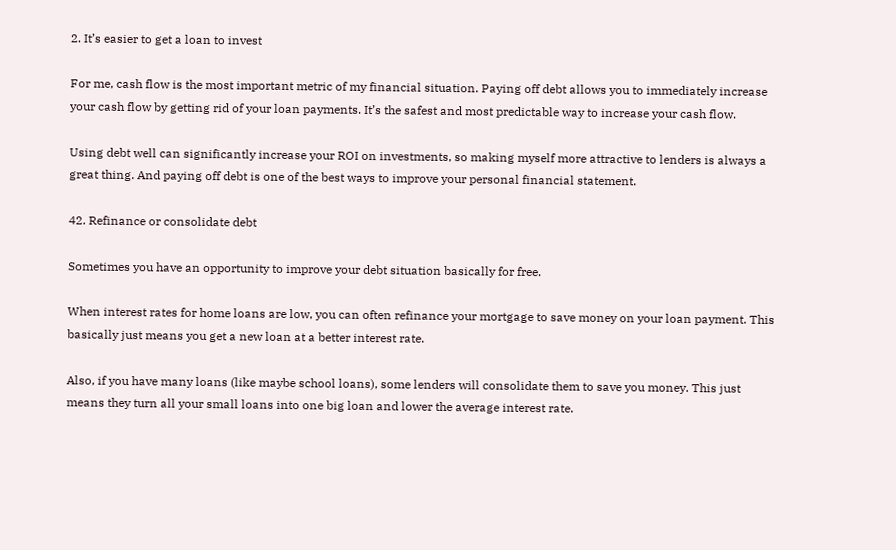2. It’s easier to get a loan to invest

For me, cash flow is the most important metric of my financial situation. Paying off debt allows you to immediately increase your cash flow by getting rid of your loan payments. It’s the safest and most predictable way to increase your cash flow.

Using debt well can significantly increase your ROI on investments, so making myself more attractive to lenders is always a great thing. And paying off debt is one of the best ways to improve your personal financial statement.

42. Refinance or consolidate debt

Sometimes you have an opportunity to improve your debt situation basically for free.

When interest rates for home loans are low, you can often refinance your mortgage to save money on your loan payment. This basically just means you get a new loan at a better interest rate.

Also, if you have many loans (like maybe school loans), some lenders will consolidate them to save you money. This just means they turn all your small loans into one big loan and lower the average interest rate.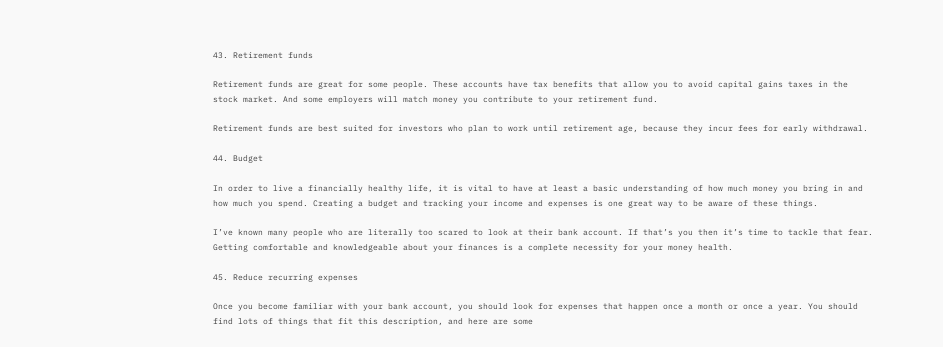43. Retirement funds

Retirement funds are great for some people. These accounts have tax benefits that allow you to avoid capital gains taxes in the stock market. And some employers will match money you contribute to your retirement fund.

Retirement funds are best suited for investors who plan to work until retirement age, because they incur fees for early withdrawal.

44. Budget

In order to live a financially healthy life, it is vital to have at least a basic understanding of how much money you bring in and how much you spend. Creating a budget and tracking your income and expenses is one great way to be aware of these things.

I’ve known many people who are literally too scared to look at their bank account. If that’s you then it’s time to tackle that fear. Getting comfortable and knowledgeable about your finances is a complete necessity for your money health.

45. Reduce recurring expenses

Once you become familiar with your bank account, you should look for expenses that happen once a month or once a year. You should find lots of things that fit this description, and here are some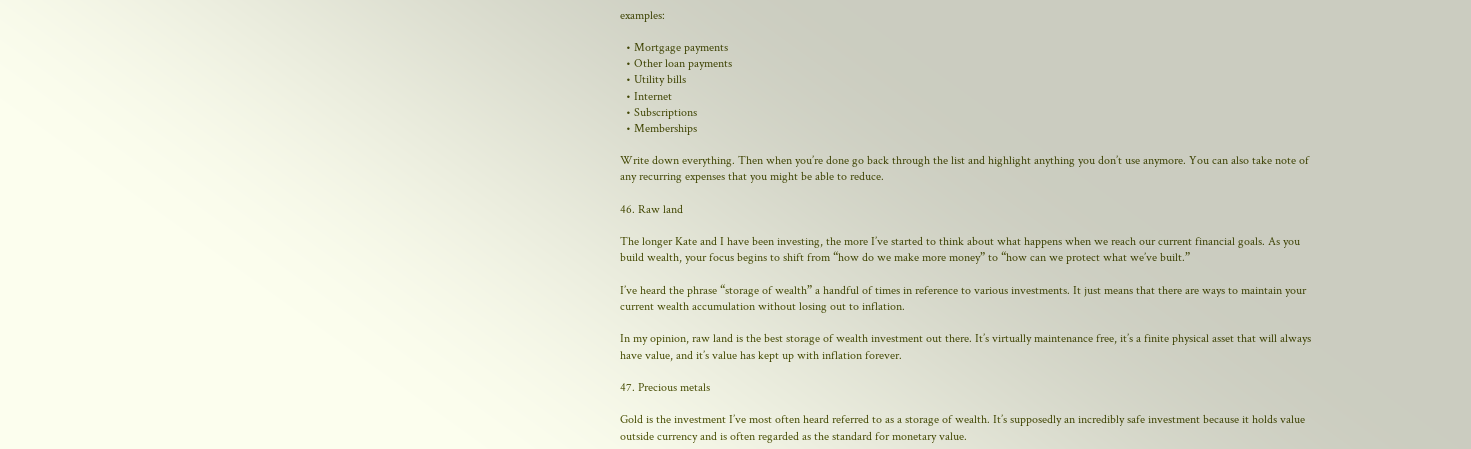examples:

  • Mortgage payments
  • Other loan payments
  • Utility bills
  • Internet
  • Subscriptions
  • Memberships

Write down everything. Then when you’re done go back through the list and highlight anything you don’t use anymore. You can also take note of any recurring expenses that you might be able to reduce.

46. Raw land

The longer Kate and I have been investing, the more I’ve started to think about what happens when we reach our current financial goals. As you build wealth, your focus begins to shift from “how do we make more money” to “how can we protect what we’ve built.”

I’ve heard the phrase “storage of wealth” a handful of times in reference to various investments. It just means that there are ways to maintain your current wealth accumulation without losing out to inflation.

In my opinion, raw land is the best storage of wealth investment out there. It’s virtually maintenance free, it’s a finite physical asset that will always have value, and it’s value has kept up with inflation forever.

47. Precious metals

Gold is the investment I’ve most often heard referred to as a storage of wealth. It’s supposedly an incredibly safe investment because it holds value outside currency and is often regarded as the standard for monetary value.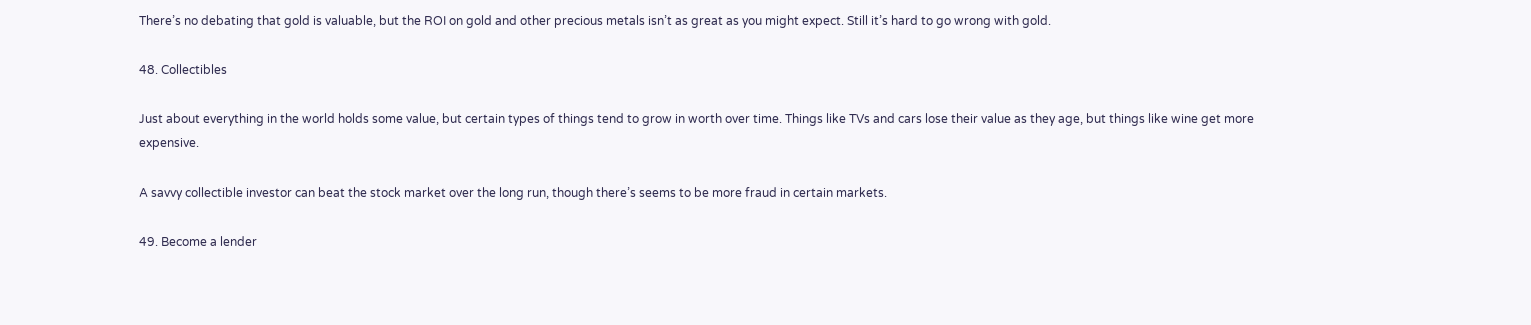There’s no debating that gold is valuable, but the ROI on gold and other precious metals isn’t as great as you might expect. Still it’s hard to go wrong with gold.

48. Collectibles

Just about everything in the world holds some value, but certain types of things tend to grow in worth over time. Things like TVs and cars lose their value as they age, but things like wine get more expensive.

A savvy collectible investor can beat the stock market over the long run, though there’s seems to be more fraud in certain markets.

49. Become a lender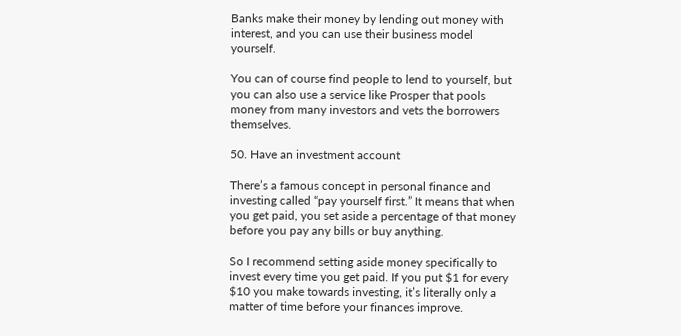Banks make their money by lending out money with interest, and you can use their business model yourself.

You can of course find people to lend to yourself, but you can also use a service like Prosper that pools money from many investors and vets the borrowers themselves.

50. Have an investment account

There’s a famous concept in personal finance and investing called “pay yourself first.” It means that when you get paid, you set aside a percentage of that money before you pay any bills or buy anything.

So I recommend setting aside money specifically to invest every time you get paid. If you put $1 for every $10 you make towards investing, it’s literally only a matter of time before your finances improve.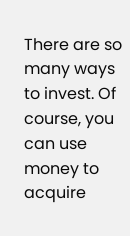There are so many ways to invest. Of course, you can use money to acquire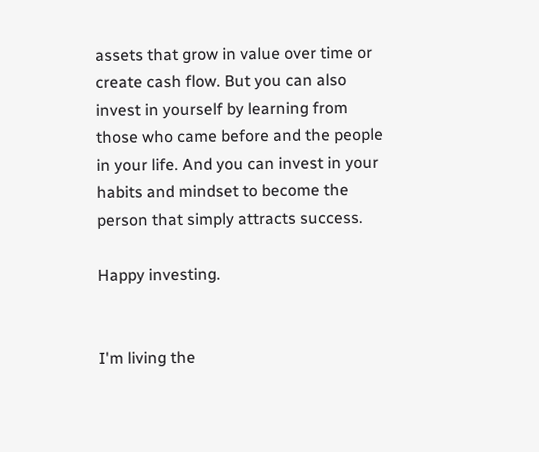assets that grow in value over time or create cash flow. But you can also invest in yourself by learning from those who came before and the people in your life. And you can invest in your habits and mindset to become the person that simply attracts success.

Happy investing.


I'm living the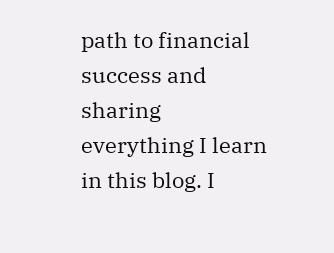path to financial success and sharing everything I learn in this blog. I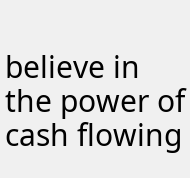believe in the power of cash flowing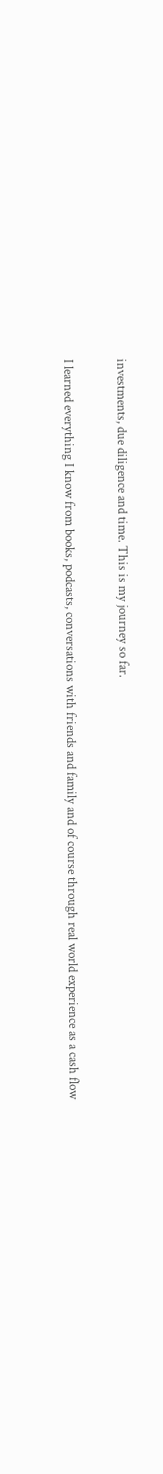investments, due diligence and time. This is my journey so far.

I learned everything I know from books, podcasts, conversations with friends and family and of course through real world experience as a cash flow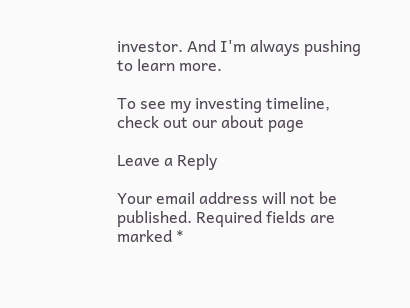investor. And I'm always pushing to learn more.

To see my investing timeline, check out our about page

Leave a Reply

Your email address will not be published. Required fields are marked *